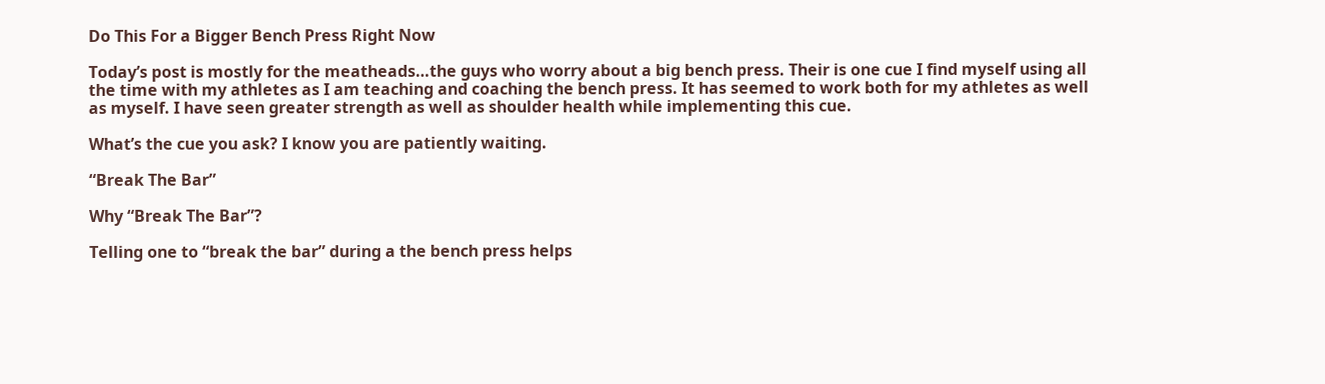Do This For a Bigger Bench Press Right Now

Today’s post is mostly for the meatheads…the guys who worry about a big bench press. Their is one cue I find myself using all the time with my athletes as I am teaching and coaching the bench press. It has seemed to work both for my athletes as well as myself. I have seen greater strength as well as shoulder health while implementing this cue.

What’s the cue you ask? I know you are patiently waiting.

“Break The Bar”

Why “Break The Bar”?

Telling one to “break the bar” during a the bench press helps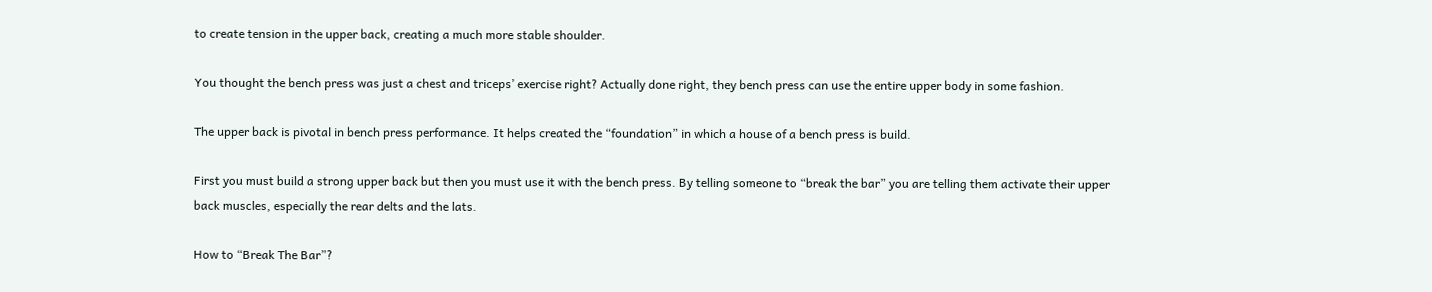to create tension in the upper back, creating a much more stable shoulder.

You thought the bench press was just a chest and triceps’ exercise right? Actually done right, they bench press can use the entire upper body in some fashion.

The upper back is pivotal in bench press performance. It helps created the “foundation” in which a house of a bench press is build.

First you must build a strong upper back but then you must use it with the bench press. By telling someone to “break the bar” you are telling them activate their upper back muscles, especially the rear delts and the lats.

How to “Break The Bar”?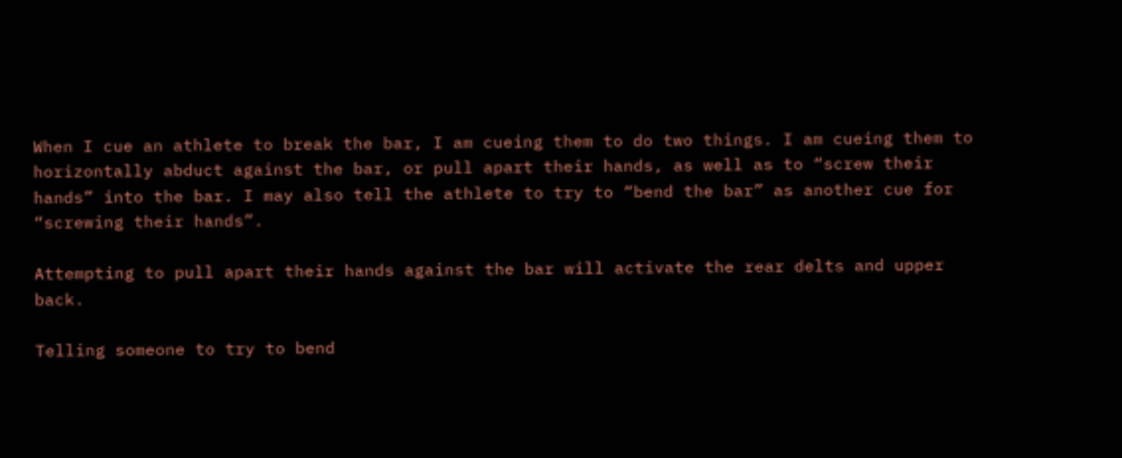When I cue an athlete to break the bar, I am cueing them to do two things. I am cueing them to horizontally abduct against the bar, or pull apart their hands, as well as to “screw their hands” into the bar. I may also tell the athlete to try to “bend the bar” as another cue for “screwing their hands”.

Attempting to pull apart their hands against the bar will activate the rear delts and upper back.

Telling someone to try to bend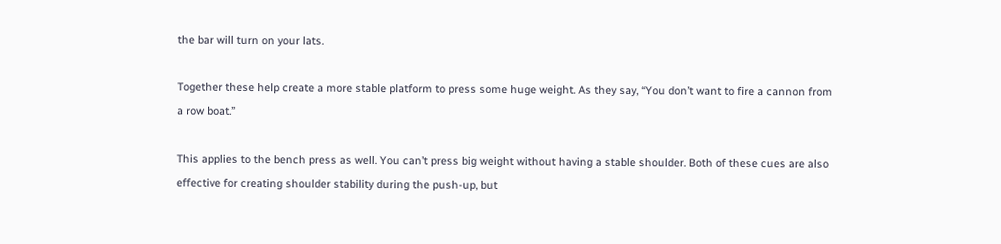the bar will turn on your lats.

Together these help create a more stable platform to press some huge weight. As they say, “You don’t want to fire a cannon from a row boat.”

This applies to the bench press as well. You can’t press big weight without having a stable shoulder. Both of these cues are also effective for creating shoulder stability during the push-up, but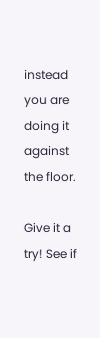instead you are doing it against the floor.

Give it a try! See if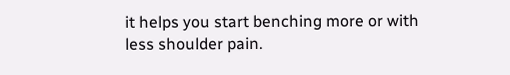it helps you start benching more or with less shoulder pain.